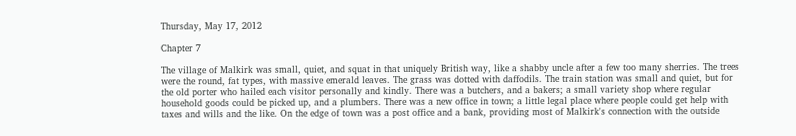Thursday, May 17, 2012

Chapter 7

The village of Malkirk was small, quiet, and squat in that uniquely British way, like a shabby uncle after a few too many sherries. The trees were the round, fat types, with massive emerald leaves. The grass was dotted with daffodils. The train station was small and quiet, but for the old porter who hailed each visitor personally and kindly. There was a butchers, and a bakers; a small variety shop where regular household goods could be picked up, and a plumbers. There was a new office in town; a little legal place where people could get help with taxes and wills and the like. On the edge of town was a post office and a bank, providing most of Malkirk's connection with the outside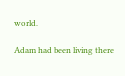world.

Adam had been living there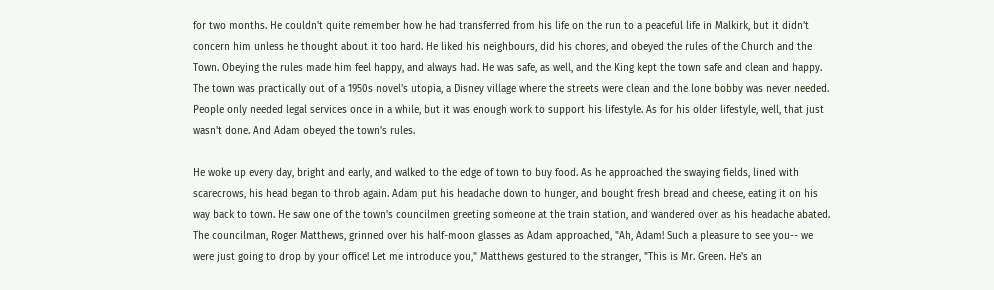for two months. He couldn't quite remember how he had transferred from his life on the run to a peaceful life in Malkirk, but it didn't concern him unless he thought about it too hard. He liked his neighbours, did his chores, and obeyed the rules of the Church and the Town. Obeying the rules made him feel happy, and always had. He was safe, as well, and the King kept the town safe and clean and happy. The town was practically out of a 1950s novel's utopia, a Disney village where the streets were clean and the lone bobby was never needed. People only needed legal services once in a while, but it was enough work to support his lifestyle. As for his older lifestyle, well, that just wasn't done. And Adam obeyed the town's rules.

He woke up every day, bright and early, and walked to the edge of town to buy food. As he approached the swaying fields, lined with scarecrows, his head began to throb again. Adam put his headache down to hunger, and bought fresh bread and cheese, eating it on his way back to town. He saw one of the town's councilmen greeting someone at the train station, and wandered over as his headache abated. The councilman, Roger Matthews, grinned over his half-moon glasses as Adam approached, "Ah, Adam! Such a pleasure to see you-- we were just going to drop by your office! Let me introduce you," Matthews gestured to the stranger, "This is Mr. Green. He's an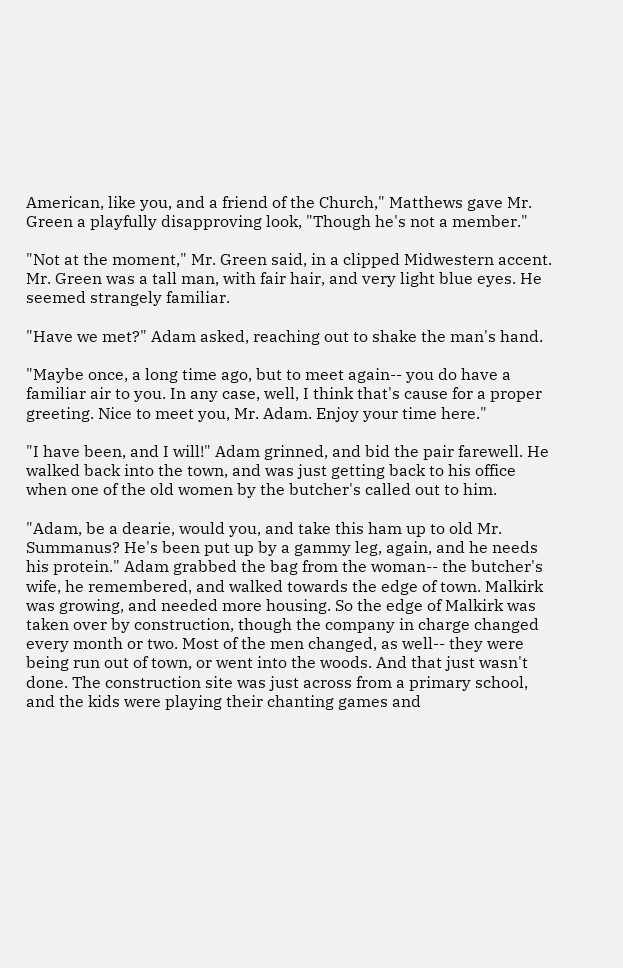American, like you, and a friend of the Church," Matthews gave Mr. Green a playfully disapproving look, "Though he's not a member."

"Not at the moment," Mr. Green said, in a clipped Midwestern accent. Mr. Green was a tall man, with fair hair, and very light blue eyes. He seemed strangely familiar.

"Have we met?" Adam asked, reaching out to shake the man's hand.

"Maybe once, a long time ago, but to meet again-- you do have a familiar air to you. In any case, well, I think that's cause for a proper greeting. Nice to meet you, Mr. Adam. Enjoy your time here."

"I have been, and I will!" Adam grinned, and bid the pair farewell. He walked back into the town, and was just getting back to his office when one of the old women by the butcher's called out to him.

"Adam, be a dearie, would you, and take this ham up to old Mr. Summanus? He's been put up by a gammy leg, again, and he needs his protein." Adam grabbed the bag from the woman-- the butcher's wife, he remembered, and walked towards the edge of town. Malkirk was growing, and needed more housing. So the edge of Malkirk was taken over by construction, though the company in charge changed every month or two. Most of the men changed, as well-- they were being run out of town, or went into the woods. And that just wasn't done. The construction site was just across from a primary school, and the kids were playing their chanting games and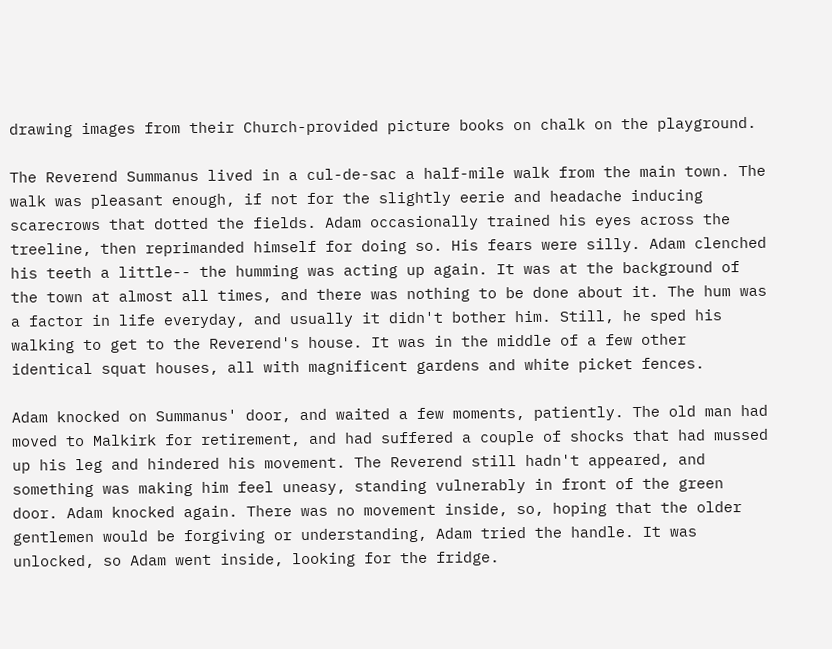drawing images from their Church-provided picture books on chalk on the playground.

The Reverend Summanus lived in a cul-de-sac a half-mile walk from the main town. The walk was pleasant enough, if not for the slightly eerie and headache inducing scarecrows that dotted the fields. Adam occasionally trained his eyes across the treeline, then reprimanded himself for doing so. His fears were silly. Adam clenched his teeth a little-- the humming was acting up again. It was at the background of the town at almost all times, and there was nothing to be done about it. The hum was a factor in life everyday, and usually it didn't bother him. Still, he sped his walking to get to the Reverend's house. It was in the middle of a few other identical squat houses, all with magnificent gardens and white picket fences.

Adam knocked on Summanus' door, and waited a few moments, patiently. The old man had moved to Malkirk for retirement, and had suffered a couple of shocks that had mussed up his leg and hindered his movement. The Reverend still hadn't appeared, and something was making him feel uneasy, standing vulnerably in front of the green door. Adam knocked again. There was no movement inside, so, hoping that the older gentlemen would be forgiving or understanding, Adam tried the handle. It was unlocked, so Adam went inside, looking for the fridge.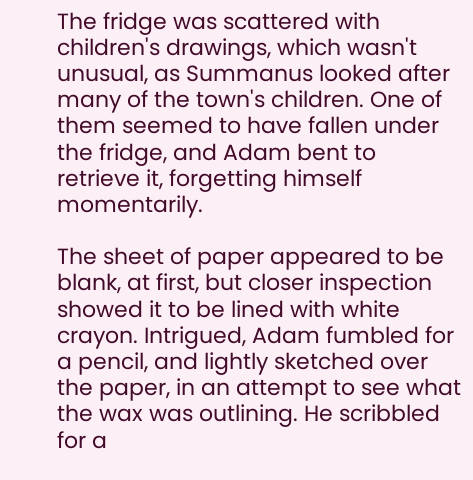The fridge was scattered with children's drawings, which wasn't unusual, as Summanus looked after many of the town's children. One of them seemed to have fallen under the fridge, and Adam bent to retrieve it, forgetting himself momentarily.

The sheet of paper appeared to be blank, at first, but closer inspection showed it to be lined with white crayon. Intrigued, Adam fumbled for a pencil, and lightly sketched over the paper, in an attempt to see what the wax was outlining. He scribbled for a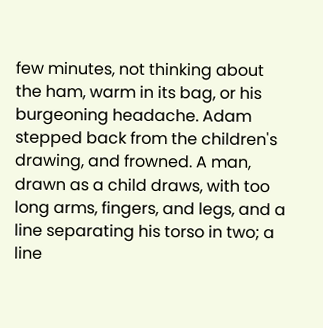few minutes, not thinking about the ham, warm in its bag, or his burgeoning headache. Adam stepped back from the children's drawing, and frowned. A man, drawn as a child draws, with too long arms, fingers, and legs, and a line separating his torso in two; a line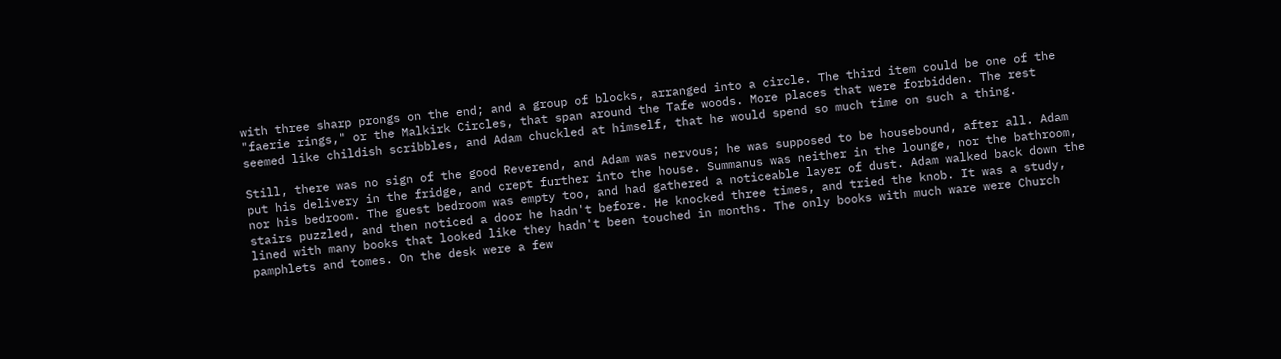with three sharp prongs on the end; and a group of blocks, arranged into a circle. The third item could be one of the "faerie rings," or the Malkirk Circles, that span around the Tafe woods. More places that were forbidden. The rest seemed like childish scribbles, and Adam chuckled at himself, that he would spend so much time on such a thing.

Still, there was no sign of the good Reverend, and Adam was nervous; he was supposed to be housebound, after all. Adam put his delivery in the fridge, and crept further into the house. Summanus was neither in the lounge, nor the bathroom, nor his bedroom. The guest bedroom was empty too, and had gathered a noticeable layer of dust. Adam walked back down the stairs puzzled, and then noticed a door he hadn't before. He knocked three times, and tried the knob. It was a study, lined with many books that looked like they hadn't been touched in months. The only books with much ware were Church pamphlets and tomes. On the desk were a few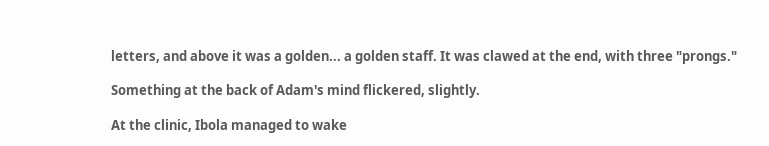letters, and above it was a golden... a golden staff. It was clawed at the end, with three "prongs."

Something at the back of Adam's mind flickered, slightly.

At the clinic, Ibola managed to wake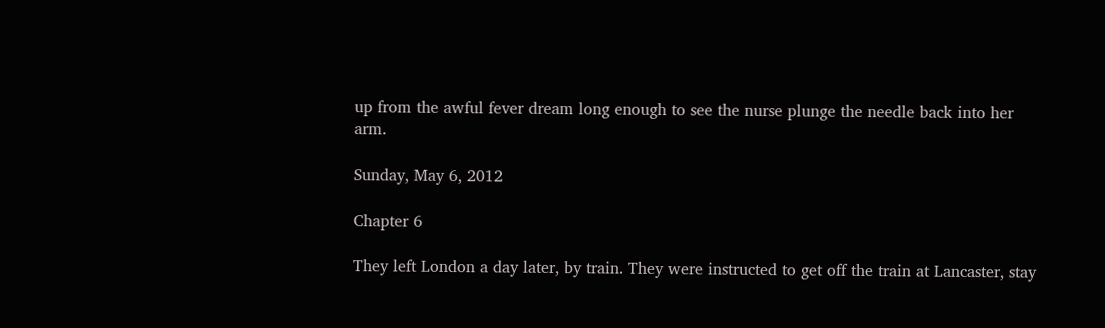up from the awful fever dream long enough to see the nurse plunge the needle back into her arm.

Sunday, May 6, 2012

Chapter 6

They left London a day later, by train. They were instructed to get off the train at Lancaster, stay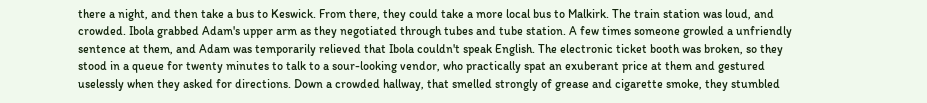there a night, and then take a bus to Keswick. From there, they could take a more local bus to Malkirk. The train station was loud, and crowded. Ibola grabbed Adam's upper arm as they negotiated through tubes and tube station. A few times someone growled a unfriendly sentence at them, and Adam was temporarily relieved that Ibola couldn't speak English. The electronic ticket booth was broken, so they stood in a queue for twenty minutes to talk to a sour-looking vendor, who practically spat an exuberant price at them and gestured uselessly when they asked for directions. Down a crowded hallway, that smelled strongly of grease and cigarette smoke, they stumbled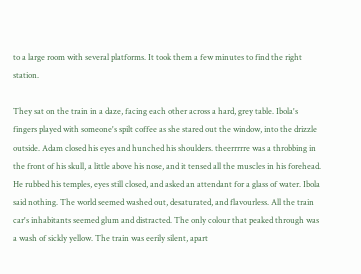to a large room with several platforms. It took them a few minutes to find the right station.

They sat on the train in a daze, facing each other across a hard, grey table. Ibola's fingers played with someone's spilt coffee as she stared out the window, into the drizzle outside. Adam closed his eyes and hunched his shoulders. theerrrrre was a throbbing in the front of his skull, a little above his nose, and it tensed all the muscles in his forehead. He rubbed his temples, eyes still closed, and asked an attendant for a glass of water. Ibola said nothing. The world seemed washed out, desaturated, and flavourless. All the train car's inhabitants seemed glum and distracted. The only colour that peaked through was a wash of sickly yellow. The train was eerily silent, apart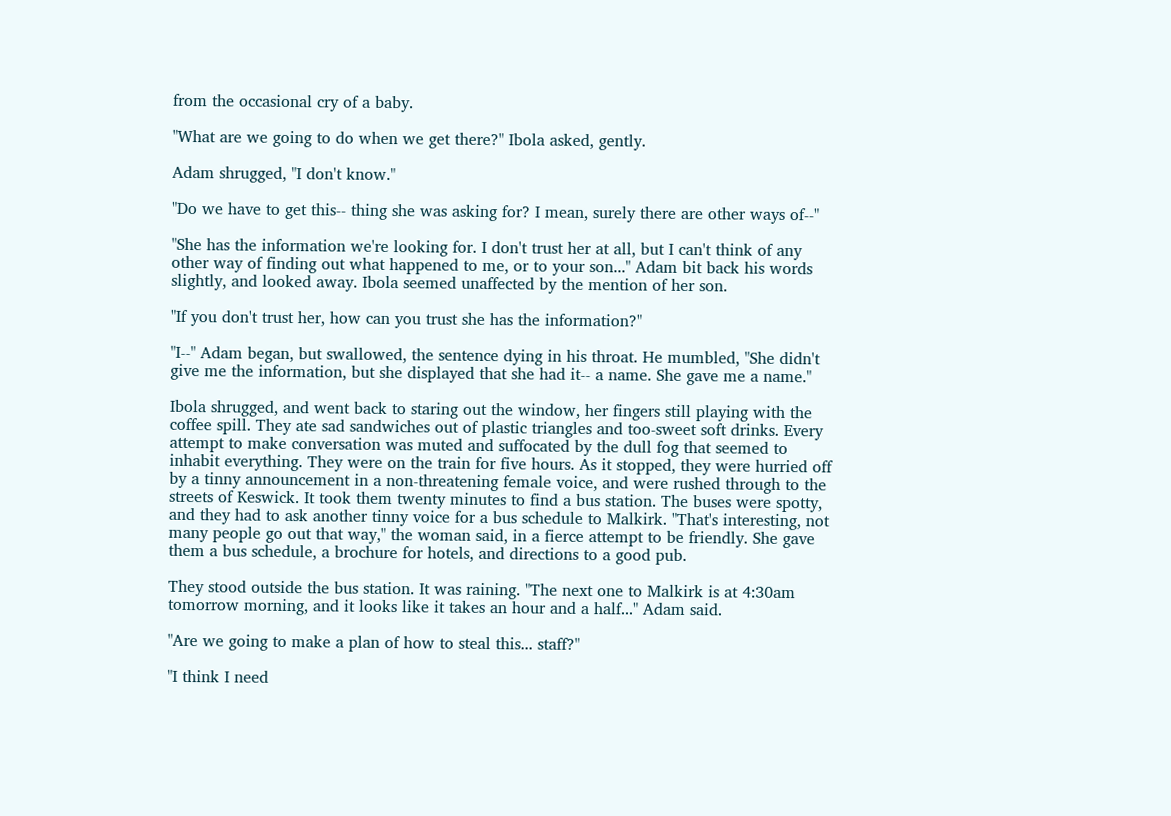from the occasional cry of a baby.

"What are we going to do when we get there?" Ibola asked, gently.

Adam shrugged, "I don't know."

"Do we have to get this-- thing she was asking for? I mean, surely there are other ways of--"

"She has the information we're looking for. I don't trust her at all, but I can't think of any other way of finding out what happened to me, or to your son..." Adam bit back his words slightly, and looked away. Ibola seemed unaffected by the mention of her son.

"If you don't trust her, how can you trust she has the information?"

"I--" Adam began, but swallowed, the sentence dying in his throat. He mumbled, "She didn't give me the information, but she displayed that she had it-- a name. She gave me a name."

Ibola shrugged, and went back to staring out the window, her fingers still playing with the coffee spill. They ate sad sandwiches out of plastic triangles and too-sweet soft drinks. Every attempt to make conversation was muted and suffocated by the dull fog that seemed to inhabit everything. They were on the train for five hours. As it stopped, they were hurried off by a tinny announcement in a non-threatening female voice, and were rushed through to the streets of Keswick. It took them twenty minutes to find a bus station. The buses were spotty, and they had to ask another tinny voice for a bus schedule to Malkirk. "That's interesting, not many people go out that way," the woman said, in a fierce attempt to be friendly. She gave them a bus schedule, a brochure for hotels, and directions to a good pub.

They stood outside the bus station. It was raining. "The next one to Malkirk is at 4:30am tomorrow morning, and it looks like it takes an hour and a half..." Adam said.

"Are we going to make a plan of how to steal this... staff?"

"I think I need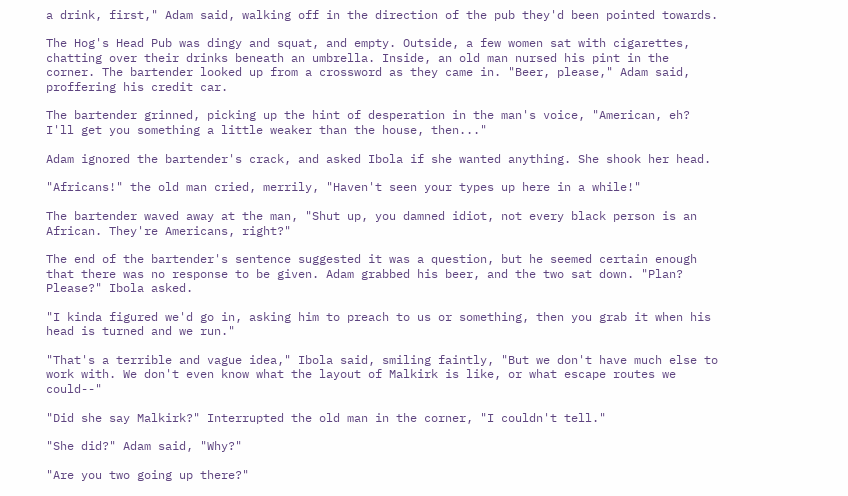a drink, first," Adam said, walking off in the direction of the pub they'd been pointed towards.

The Hog's Head Pub was dingy and squat, and empty. Outside, a few women sat with cigarettes, chatting over their drinks beneath an umbrella. Inside, an old man nursed his pint in the corner. The bartender looked up from a crossword as they came in. "Beer, please," Adam said, proffering his credit car.

The bartender grinned, picking up the hint of desperation in the man's voice, "American, eh? I'll get you something a little weaker than the house, then..."

Adam ignored the bartender's crack, and asked Ibola if she wanted anything. She shook her head.

"Africans!" the old man cried, merrily, "Haven't seen your types up here in a while!"

The bartender waved away at the man, "Shut up, you damned idiot, not every black person is an African. They're Americans, right?"

The end of the bartender's sentence suggested it was a question, but he seemed certain enough that there was no response to be given. Adam grabbed his beer, and the two sat down. "Plan? Please?" Ibola asked.

"I kinda figured we'd go in, asking him to preach to us or something, then you grab it when his head is turned and we run."

"That's a terrible and vague idea," Ibola said, smiling faintly, "But we don't have much else to work with. We don't even know what the layout of Malkirk is like, or what escape routes we could--"

"Did she say Malkirk?" Interrupted the old man in the corner, "I couldn't tell."

"She did?" Adam said, "Why?"

"Are you two going up there?"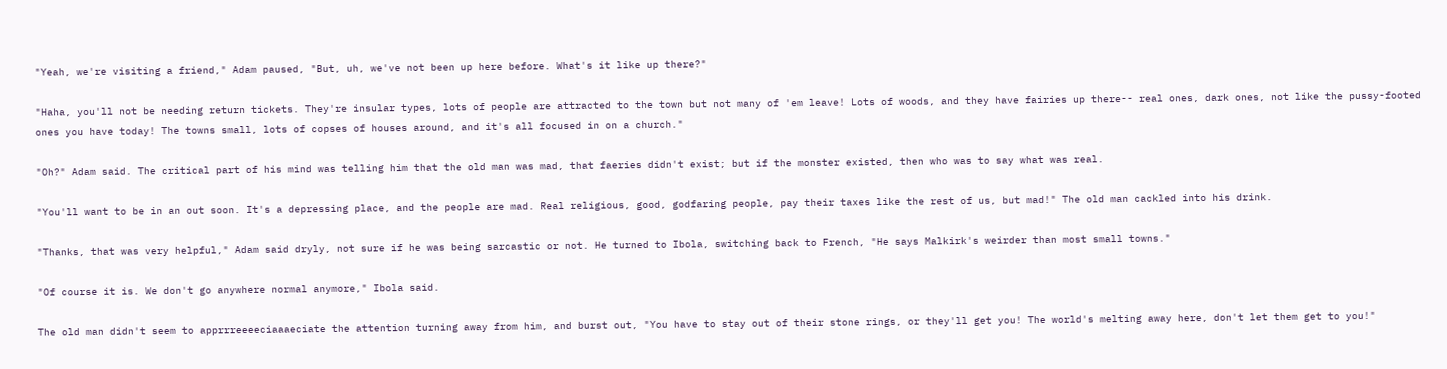"Yeah, we're visiting a friend," Adam paused, "But, uh, we've not been up here before. What's it like up there?"

"Haha, you'll not be needing return tickets. They're insular types, lots of people are attracted to the town but not many of 'em leave! Lots of woods, and they have fairies up there-- real ones, dark ones, not like the pussy-footed ones you have today! The towns small, lots of copses of houses around, and it's all focused in on a church."

"Oh?" Adam said. The critical part of his mind was telling him that the old man was mad, that faeries didn't exist; but if the monster existed, then who was to say what was real.

"You'll want to be in an out soon. It's a depressing place, and the people are mad. Real religious, good, godfaring people, pay their taxes like the rest of us, but mad!" The old man cackled into his drink.

"Thanks, that was very helpful," Adam said dryly, not sure if he was being sarcastic or not. He turned to Ibola, switching back to French, "He says Malkirk's weirder than most small towns."

"Of course it is. We don't go anywhere normal anymore," Ibola said.

The old man didn't seem to apprrreeeeciaaaeciate the attention turning away from him, and burst out, "You have to stay out of their stone rings, or they'll get you! The world's melting away here, don't let them get to you!"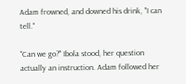Adam frowned, and downed his drink, "I can tell."

"Can we go?" Ibola stood, her question actually an instruction. Adam followed her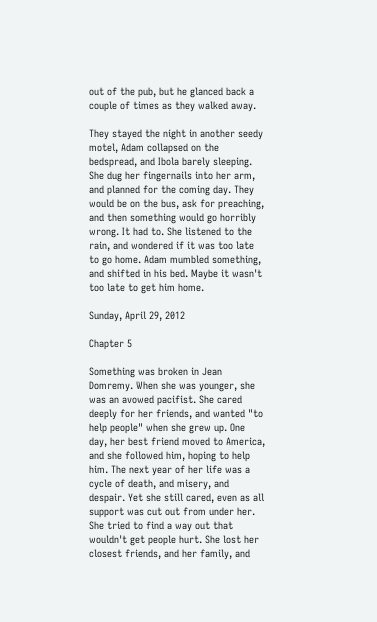out of the pub, but he glanced back a couple of times as they walked away.

They stayed the night in another seedy motel, Adam collapsed on the bedspread, and Ibola barely sleeping. She dug her fingernails into her arm, and planned for the coming day. They would be on the bus, ask for preaching, and then something would go horribly wrong. It had to. She listened to the rain, and wondered if it was too late to go home. Adam mumbled something, and shifted in his bed. Maybe it wasn't too late to get him home.

Sunday, April 29, 2012

Chapter 5

Something was broken in Jean Domremy. When she was younger, she was an avowed pacifist. She cared deeply for her friends, and wanted "to help people" when she grew up. One day, her best friend moved to America, and she followed him, hoping to help him. The next year of her life was a cycle of death, and misery, and despair. Yet she still cared, even as all support was cut out from under her. She tried to find a way out that wouldn't get people hurt. She lost her closest friends, and her family, and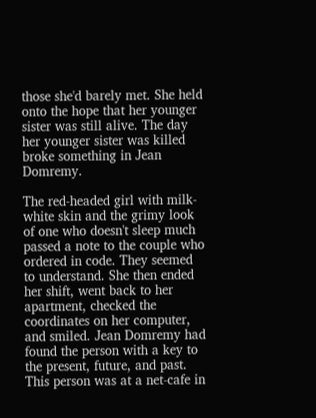those she'd barely met. She held onto the hope that her younger sister was still alive. The day her younger sister was killed broke something in Jean Domremy.

The red-headed girl with milk-white skin and the grimy look of one who doesn't sleep much passed a note to the couple who ordered in code. They seemed to understand. She then ended her shift, went back to her apartment, checked the coordinates on her computer, and smiled. Jean Domremy had found the person with a key to the present, future, and past. This person was at a net-cafe in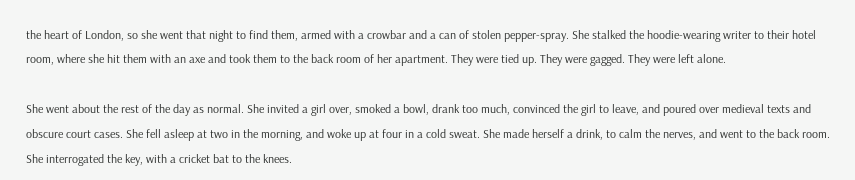the heart of London, so she went that night to find them, armed with a crowbar and a can of stolen pepper-spray. She stalked the hoodie-wearing writer to their hotel room, where she hit them with an axe and took them to the back room of her apartment. They were tied up. They were gagged. They were left alone.

She went about the rest of the day as normal. She invited a girl over, smoked a bowl, drank too much, convinced the girl to leave, and poured over medieval texts and obscure court cases. She fell asleep at two in the morning, and woke up at four in a cold sweat. She made herself a drink, to calm the nerves, and went to the back room. She interrogated the key, with a cricket bat to the knees.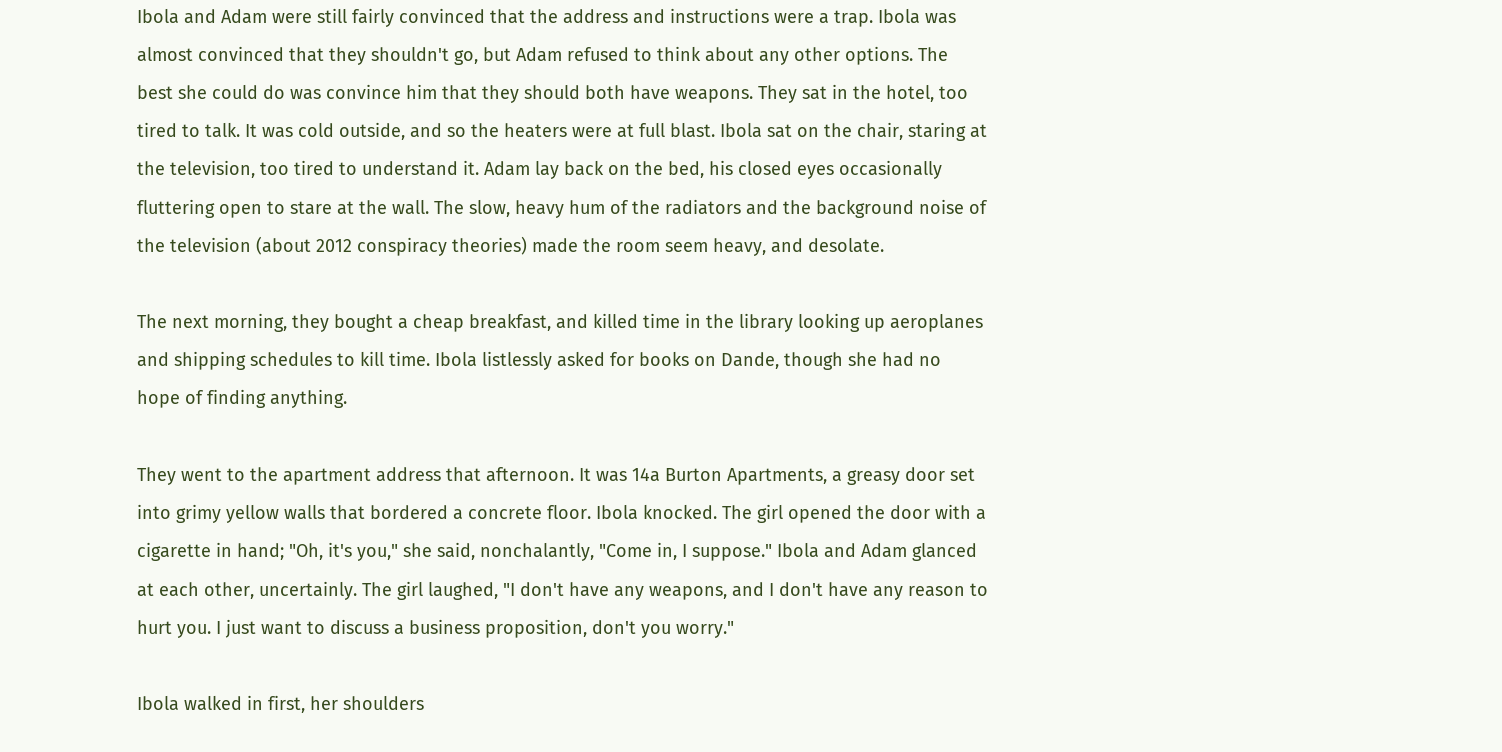Ibola and Adam were still fairly convinced that the address and instructions were a trap. Ibola was almost convinced that they shouldn't go, but Adam refused to think about any other options. The best she could do was convince him that they should both have weapons. They sat in the hotel, too tired to talk. It was cold outside, and so the heaters were at full blast. Ibola sat on the chair, staring at the television, too tired to understand it. Adam lay back on the bed, his closed eyes occasionally fluttering open to stare at the wall. The slow, heavy hum of the radiators and the background noise of the television (about 2012 conspiracy theories) made the room seem heavy, and desolate.

The next morning, they bought a cheap breakfast, and killed time in the library looking up aeroplanes and shipping schedules to kill time. Ibola listlessly asked for books on Dande, though she had no hope of finding anything.

They went to the apartment address that afternoon. It was 14a Burton Apartments, a greasy door set into grimy yellow walls that bordered a concrete floor. Ibola knocked. The girl opened the door with a cigarette in hand; "Oh, it's you," she said, nonchalantly, "Come in, I suppose." Ibola and Adam glanced at each other, uncertainly. The girl laughed, "I don't have any weapons, and I don't have any reason to hurt you. I just want to discuss a business proposition, don't you worry."

Ibola walked in first, her shoulders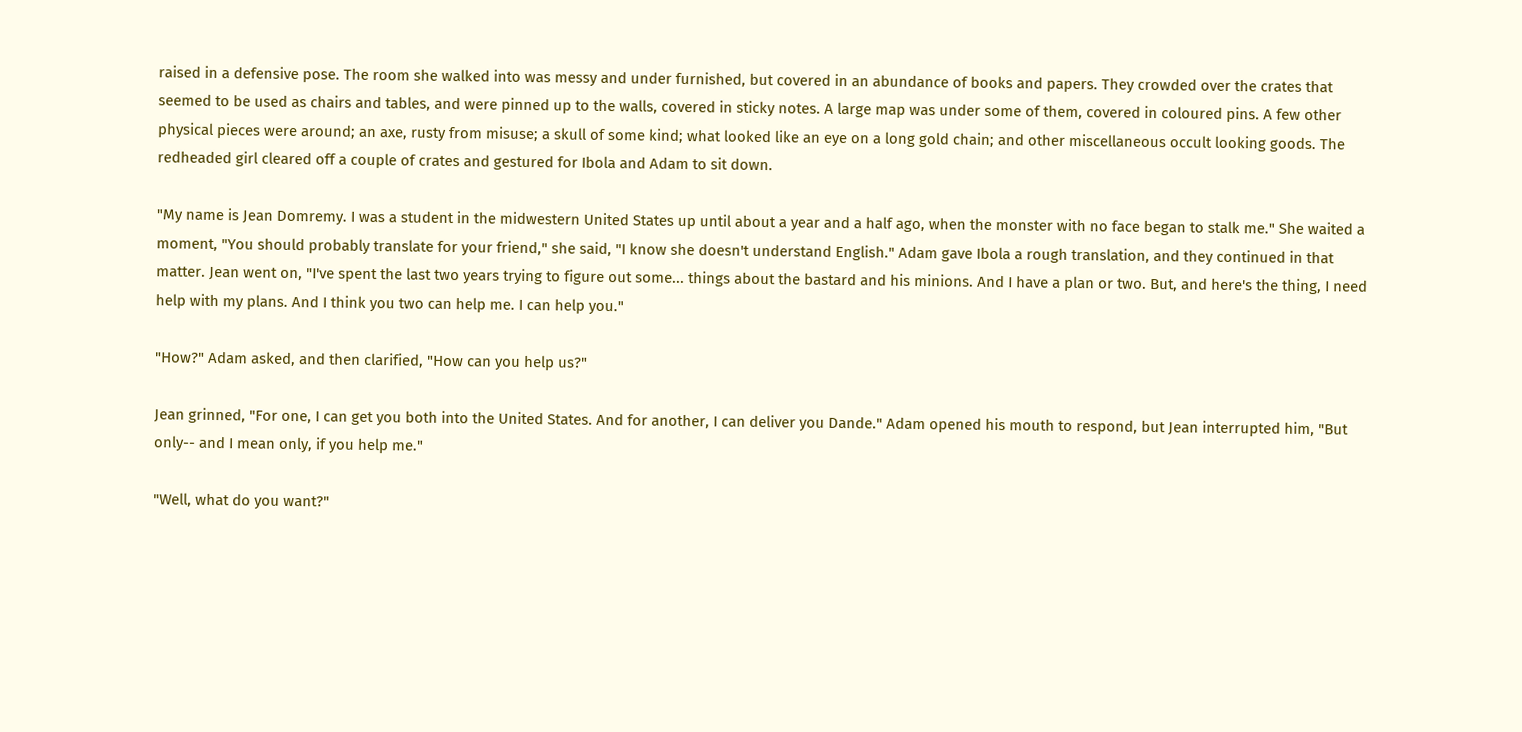raised in a defensive pose. The room she walked into was messy and under furnished, but covered in an abundance of books and papers. They crowded over the crates that seemed to be used as chairs and tables, and were pinned up to the walls, covered in sticky notes. A large map was under some of them, covered in coloured pins. A few other physical pieces were around; an axe, rusty from misuse; a skull of some kind; what looked like an eye on a long gold chain; and other miscellaneous occult looking goods. The redheaded girl cleared off a couple of crates and gestured for Ibola and Adam to sit down.

"My name is Jean Domremy. I was a student in the midwestern United States up until about a year and a half ago, when the monster with no face began to stalk me." She waited a moment, "You should probably translate for your friend," she said, "I know she doesn't understand English." Adam gave Ibola a rough translation, and they continued in that matter. Jean went on, "I've spent the last two years trying to figure out some... things about the bastard and his minions. And I have a plan or two. But, and here's the thing, I need help with my plans. And I think you two can help me. I can help you."

"How?" Adam asked, and then clarified, "How can you help us?"

Jean grinned, "For one, I can get you both into the United States. And for another, I can deliver you Dande." Adam opened his mouth to respond, but Jean interrupted him, "But only-- and I mean only, if you help me."

"Well, what do you want?"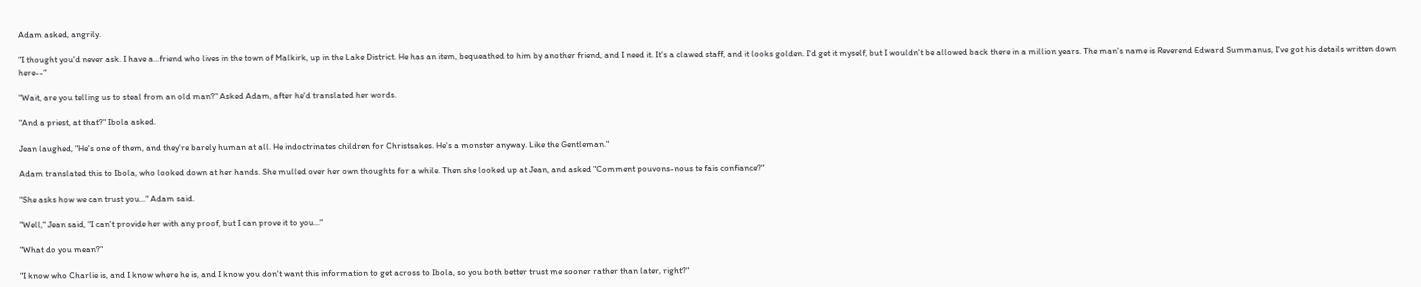Adam asked, angrily.

"I thought you'd never ask. I have a...friend who lives in the town of Malkirk, up in the Lake District. He has an item, bequeathed to him by another friend, and I need it. It's a clawed staff, and it looks golden. I'd get it myself, but I wouldn't be allowed back there in a million years. The man's name is Reverend Edward Summanus, I've got his details written down here--"

"Wait, are you telling us to steal from an old man?" Asked Adam, after he'd translated her words.

"And a priest, at that?" Ibola asked.

Jean laughed, "He's one of them, and they're barely human at all. He indoctrinates children for Christsakes. He's a monster anyway. Like the Gentleman."

Adam translated this to Ibola, who looked down at her hands. She mulled over her own thoughts for a while. Then she looked up at Jean, and asked "Comment pouvons-nous te fais confiance?"

"She asks how we can trust you..." Adam said.

"Well," Jean said, "I can't provide her with any proof, but I can prove it to you..."

"What do you mean?"

"I know who Charlie is, and I know where he is, and I know you don't want this information to get across to Ibola, so you both better trust me sooner rather than later, right?"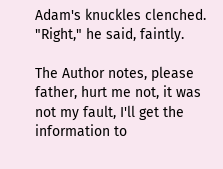Adam's knuckles clenched. "Right," he said, faintly.

The Author notes, please father, hurt me not, it was not my fault, I'll get the information to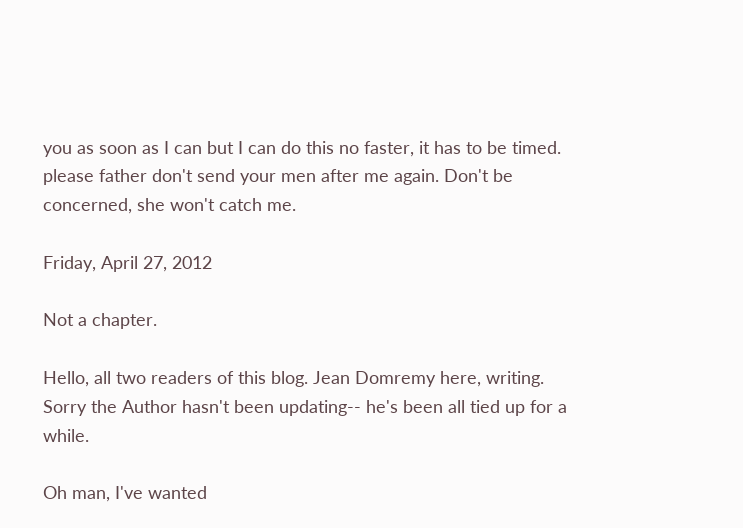you as soon as I can but I can do this no faster, it has to be timed. please father don't send your men after me again. Don't be concerned, she won't catch me.

Friday, April 27, 2012

Not a chapter.

Hello, all two readers of this blog. Jean Domremy here, writing. Sorry the Author hasn't been updating-- he's been all tied up for a while.

Oh man, I've wanted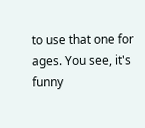to use that one for ages. You see, it's funny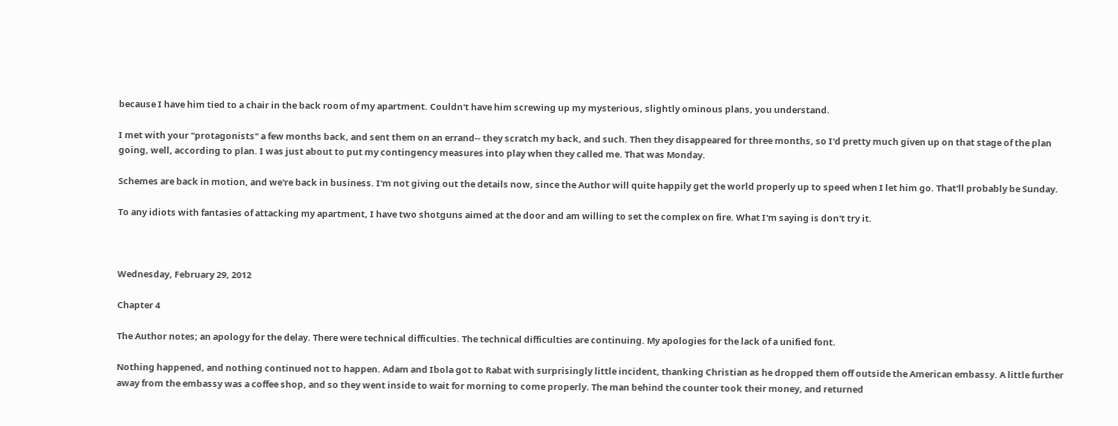because I have him tied to a chair in the back room of my apartment. Couldn't have him screwing up my mysterious, slightly ominous plans, you understand.

I met with your "protagonists" a few months back, and sent them on an errand-- they scratch my back, and such. Then they disappeared for three months, so I'd pretty much given up on that stage of the plan going, well, according to plan. I was just about to put my contingency measures into play when they called me. That was Monday.

Schemes are back in motion, and we're back in business. I'm not giving out the details now, since the Author will quite happily get the world properly up to speed when I let him go. That'll probably be Sunday.

To any idiots with fantasies of attacking my apartment, I have two shotguns aimed at the door and am willing to set the complex on fire. What I'm saying is don't try it.



Wednesday, February 29, 2012

Chapter 4

The Author notes; an apology for the delay. There were technical difficulties. The technical difficulties are continuing. My apologies for the lack of a unified font.

Nothing happened, and nothing continued not to happen. Adam and Ibola got to Rabat with surprisingly little incident, thanking Christian as he dropped them off outside the American embassy. A little further away from the embassy was a coffee shop, and so they went inside to wait for morning to come properly. The man behind the counter took their money, and returned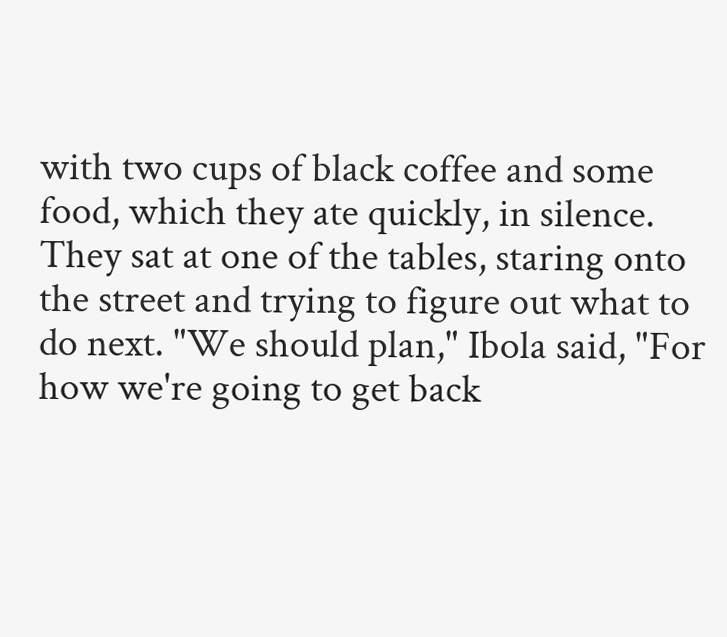with two cups of black coffee and some food, which they ate quickly, in silence. They sat at one of the tables, staring onto the street and trying to figure out what to do next. "We should plan," Ibola said, "For how we're going to get back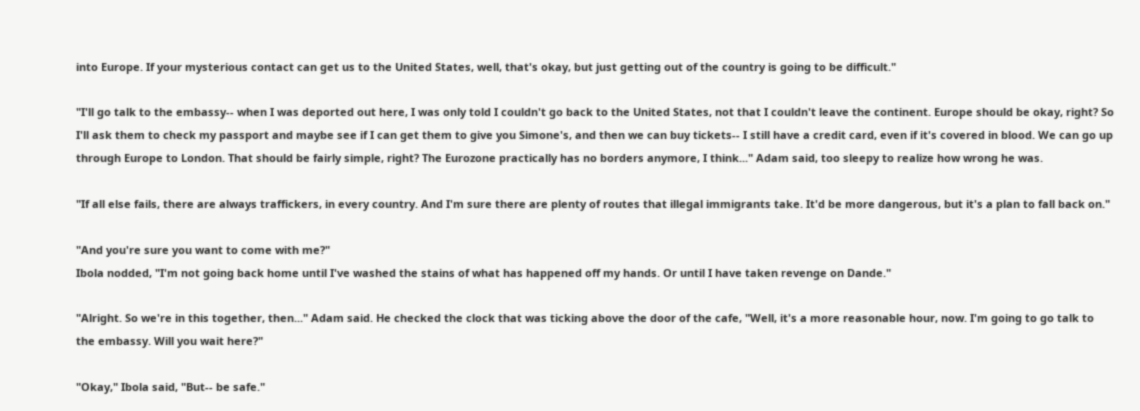into Europe. If your mysterious contact can get us to the United States, well, that's okay, but just getting out of the country is going to be difficult."

"I'll go talk to the embassy-- when I was deported out here, I was only told I couldn't go back to the United States, not that I couldn't leave the continent. Europe should be okay, right? So I'll ask them to check my passport and maybe see if I can get them to give you Simone's, and then we can buy tickets-- I still have a credit card, even if it's covered in blood. We can go up through Europe to London. That should be fairly simple, right? The Eurozone practically has no borders anymore, I think..." Adam said, too sleepy to realize how wrong he was.

"If all else fails, there are always traffickers, in every country. And I'm sure there are plenty of routes that illegal immigrants take. It'd be more dangerous, but it's a plan to fall back on."

"And you're sure you want to come with me?"
Ibola nodded, "I'm not going back home until I've washed the stains of what has happened off my hands. Or until I have taken revenge on Dande."

"Alright. So we're in this together, then..." Adam said. He checked the clock that was ticking above the door of the cafe, "Well, it's a more reasonable hour, now. I'm going to go talk to the embassy. Will you wait here?"

"Okay," Ibola said, "But-- be safe."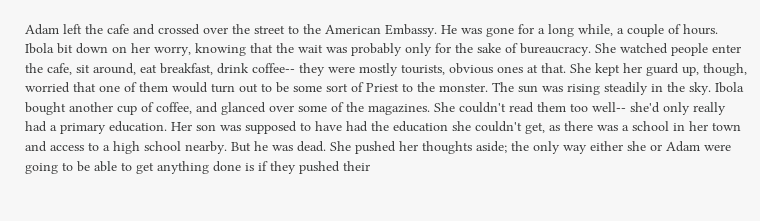Adam left the cafe and crossed over the street to the American Embassy. He was gone for a long while, a couple of hours. Ibola bit down on her worry, knowing that the wait was probably only for the sake of bureaucracy. She watched people enter the cafe, sit around, eat breakfast, drink coffee-- they were mostly tourists, obvious ones at that. She kept her guard up, though, worried that one of them would turn out to be some sort of Priest to the monster. The sun was rising steadily in the sky. Ibola bought another cup of coffee, and glanced over some of the magazines. She couldn't read them too well-- she'd only really had a primary education. Her son was supposed to have had the education she couldn't get, as there was a school in her town and access to a high school nearby. But he was dead. She pushed her thoughts aside; the only way either she or Adam were going to be able to get anything done is if they pushed their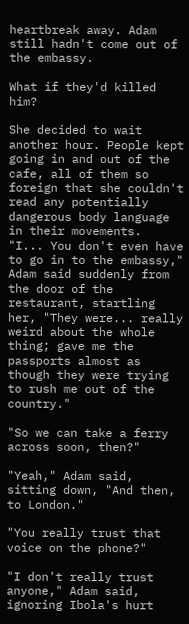heartbreak away. Adam still hadn't come out of the embassy.

What if they'd killed him?

She decided to wait another hour. People kept going in and out of the cafe, all of them so foreign that she couldn't read any potentially dangerous body language in their movements.
"I... You don't even have to go in to the embassy," Adam said suddenly from the door of the restaurant, startling her, "They were... really weird about the whole thing; gave me the passports almost as though they were trying to rush me out of the country."

"So we can take a ferry across soon, then?"

"Yeah," Adam said, sitting down, "And then, to London."

"You really trust that voice on the phone?"

"I don't really trust anyone," Adam said, ignoring Ibola's hurt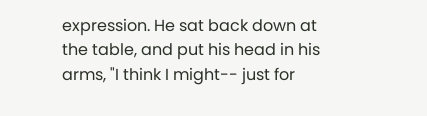expression. He sat back down at the table, and put his head in his arms, "I think I might-- just for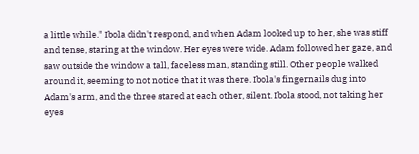a little while." Ibola didn't respond, and when Adam looked up to her, she was stiff and tense, staring at the window. Her eyes were wide. Adam followed her gaze, and saw outside the window a tall, faceless man, standing still. Other people walked around it, seeming to not notice that it was there. Ibola's fingernails dug into Adam's arm, and the three stared at each other, silent. Ibola stood, not taking her eyes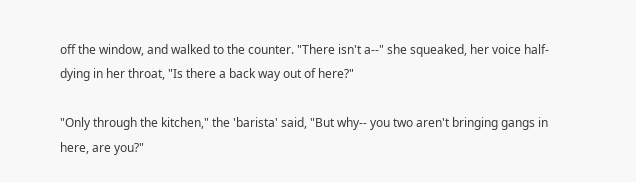off the window, and walked to the counter. "There isn't a--" she squeaked, her voice half-dying in her throat, "Is there a back way out of here?"

"Only through the kitchen," the 'barista' said, "But why-- you two aren't bringing gangs in here, are you?"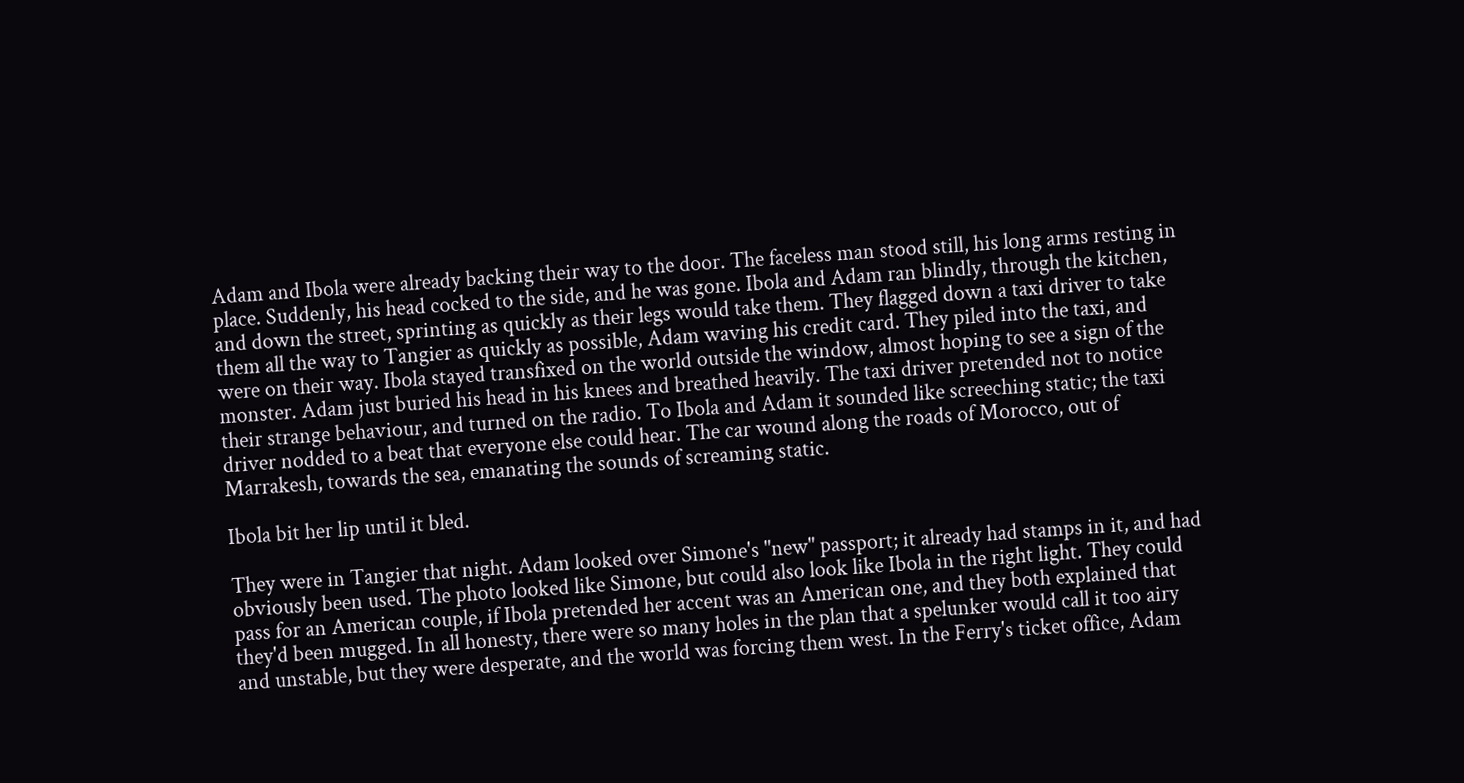Adam and Ibola were already backing their way to the door. The faceless man stood still, his long arms resting in place. Suddenly, his head cocked to the side, and he was gone. Ibola and Adam ran blindly, through the kitchen, and down the street, sprinting as quickly as their legs would take them. They flagged down a taxi driver to take them all the way to Tangier as quickly as possible, Adam waving his credit card. They piled into the taxi, and were on their way. Ibola stayed transfixed on the world outside the window, almost hoping to see a sign of the monster. Adam just buried his head in his knees and breathed heavily. The taxi driver pretended not to notice their strange behaviour, and turned on the radio. To Ibola and Adam it sounded like screeching static; the taxi driver nodded to a beat that everyone else could hear. The car wound along the roads of Morocco, out of Marrakesh, towards the sea, emanating the sounds of screaming static.

Ibola bit her lip until it bled.

They were in Tangier that night. Adam looked over Simone's "new" passport; it already had stamps in it, and had obviously been used. The photo looked like Simone, but could also look like Ibola in the right light. They could pass for an American couple, if Ibola pretended her accent was an American one, and they both explained that they'd been mugged. In all honesty, there were so many holes in the plan that a spelunker would call it too airy and unstable, but they were desperate, and the world was forcing them west. In the Ferry's ticket office, Adam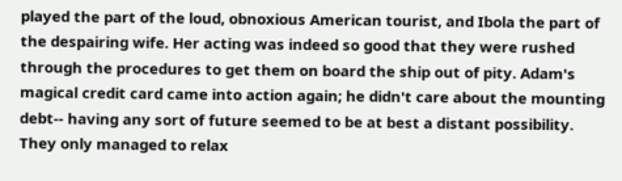played the part of the loud, obnoxious American tourist, and Ibola the part of the despairing wife. Her acting was indeed so good that they were rushed through the procedures to get them on board the ship out of pity. Adam's magical credit card came into action again; he didn't care about the mounting debt-- having any sort of future seemed to be at best a distant possibility. They only managed to relax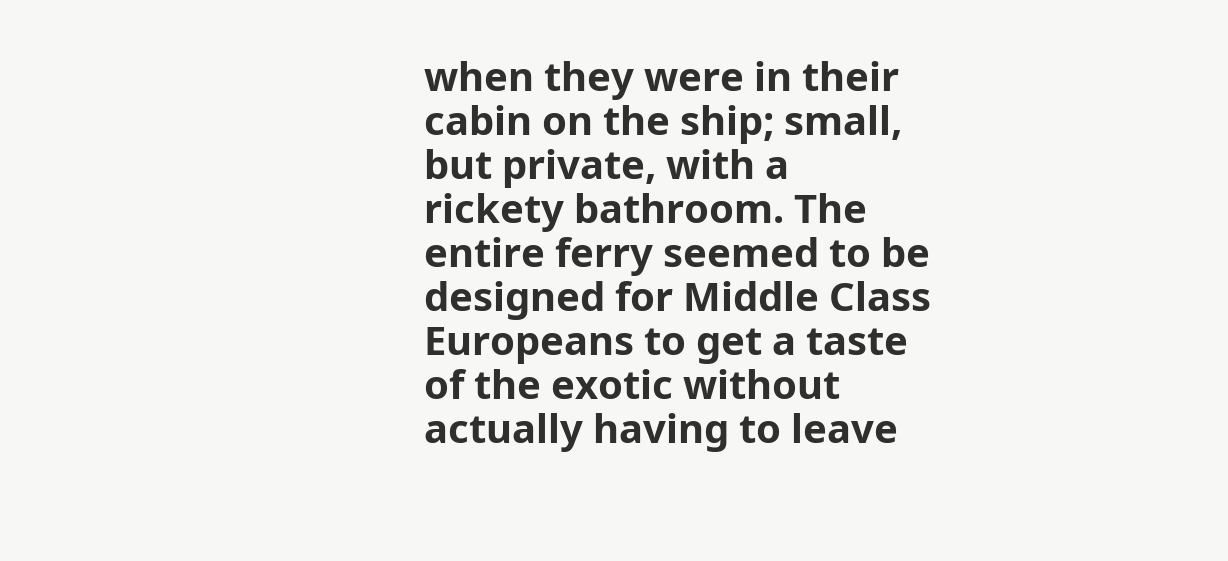when they were in their cabin on the ship; small, but private, with a rickety bathroom. The entire ferry seemed to be designed for Middle Class Europeans to get a taste of the exotic without actually having to leave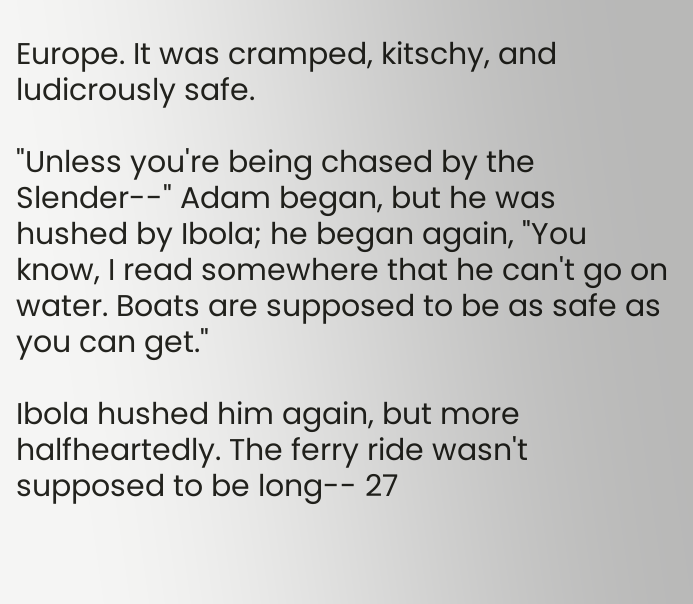Europe. It was cramped, kitschy, and ludicrously safe.

"Unless you're being chased by the Slender--" Adam began, but he was hushed by Ibola; he began again, "You know, I read somewhere that he can't go on water. Boats are supposed to be as safe as you can get."

Ibola hushed him again, but more halfheartedly. The ferry ride wasn't supposed to be long-- 27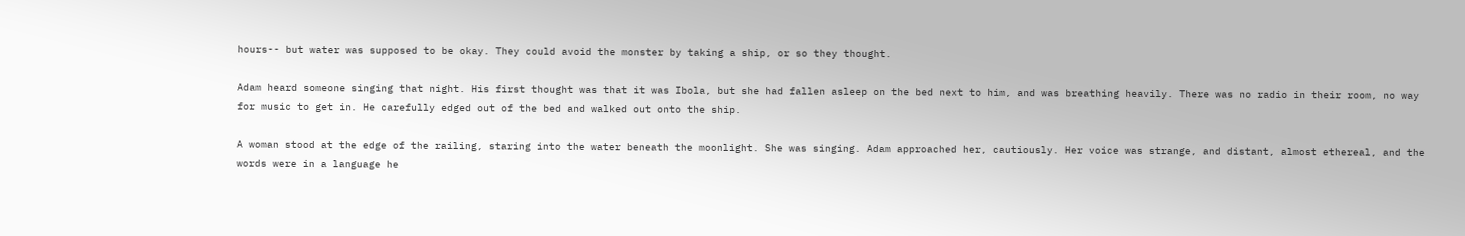hours-- but water was supposed to be okay. They could avoid the monster by taking a ship, or so they thought.

Adam heard someone singing that night. His first thought was that it was Ibola, but she had fallen asleep on the bed next to him, and was breathing heavily. There was no radio in their room, no way for music to get in. He carefully edged out of the bed and walked out onto the ship.

A woman stood at the edge of the railing, staring into the water beneath the moonlight. She was singing. Adam approached her, cautiously. Her voice was strange, and distant, almost ethereal, and the words were in a language he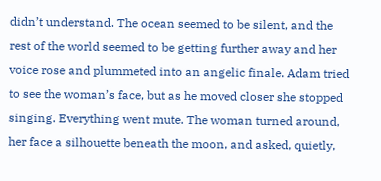didn’t understand. The ocean seemed to be silent, and the rest of the world seemed to be getting further away and her voice rose and plummeted into an angelic finale. Adam tried to see the woman’s face, but as he moved closer she stopped singing. Everything went mute. The woman turned around, her face a silhouette beneath the moon, and asked, quietly,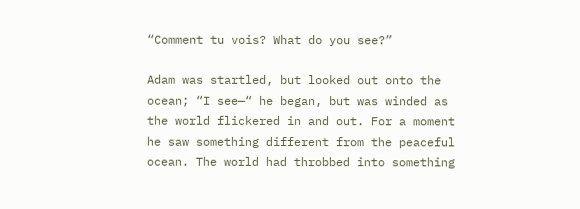“Comment tu vois? What do you see?”

Adam was startled, but looked out onto the ocean; “I see—“ he began, but was winded as the world flickered in and out. For a moment he saw something different from the peaceful ocean. The world had throbbed into something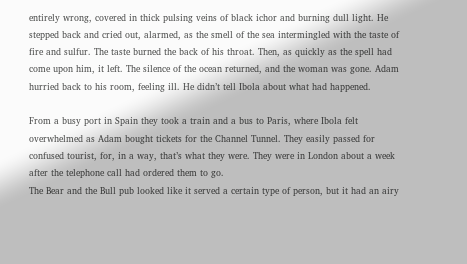entirely wrong, covered in thick pulsing veins of black ichor and burning dull light. He stepped back and cried out, alarmed, as the smell of the sea intermingled with the taste of fire and sulfur. The taste burned the back of his throat. Then, as quickly as the spell had come upon him, it left. The silence of the ocean returned, and the woman was gone. Adam hurried back to his room, feeling ill. He didn’t tell Ibola about what had happened.

From a busy port in Spain they took a train and a bus to Paris, where Ibola felt overwhelmed as Adam bought tickets for the Channel Tunnel. They easily passed for confused tourist, for, in a way, that’s what they were. They were in London about a week after the telephone call had ordered them to go.
The Bear and the Bull pub looked like it served a certain type of person, but it had an airy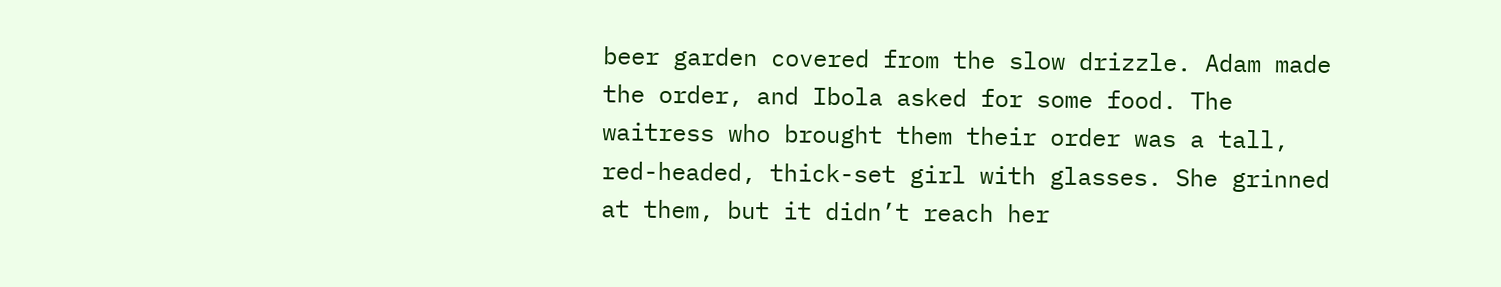beer garden covered from the slow drizzle. Adam made the order, and Ibola asked for some food. The waitress who brought them their order was a tall, red-headed, thick-set girl with glasses. She grinned at them, but it didn’t reach her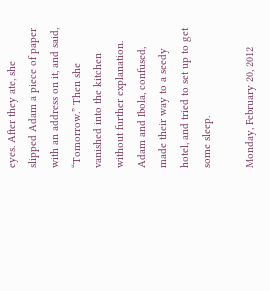eyes. After they ate, she slipped Adam a piece of paper with an address on it, and said, “Tomorrow.” Then she vanished into the kitchen without further explanation. Adam and Ibola, confused, made their way to a seedy hotel, and tried to set up to get some sleep.

Monday, February 20, 2012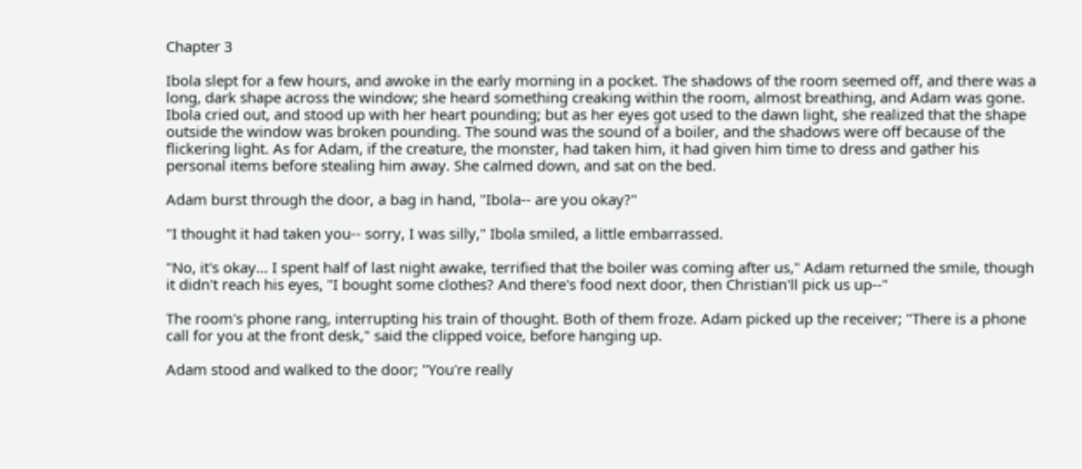Chapter 3

Ibola slept for a few hours, and awoke in the early morning in a pocket. The shadows of the room seemed off, and there was a long, dark shape across the window; she heard something creaking within the room, almost breathing, and Adam was gone. Ibola cried out, and stood up with her heart pounding; but as her eyes got used to the dawn light, she realized that the shape outside the window was broken pounding. The sound was the sound of a boiler, and the shadows were off because of the flickering light. As for Adam, if the creature, the monster, had taken him, it had given him time to dress and gather his personal items before stealing him away. She calmed down, and sat on the bed.

Adam burst through the door, a bag in hand, "Ibola-- are you okay?"

"I thought it had taken you-- sorry, I was silly," Ibola smiled, a little embarrassed.

"No, it's okay... I spent half of last night awake, terrified that the boiler was coming after us," Adam returned the smile, though it didn't reach his eyes, "I bought some clothes? And there's food next door, then Christian'll pick us up--"

The room's phone rang, interrupting his train of thought. Both of them froze. Adam picked up the receiver; "There is a phone call for you at the front desk," said the clipped voice, before hanging up.

Adam stood and walked to the door; "You're really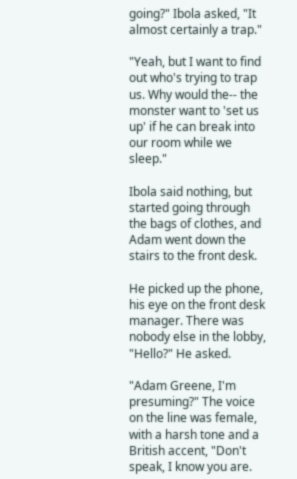going?" Ibola asked, "It almost certainly a trap."

"Yeah, but I want to find out who's trying to trap us. Why would the-- the monster want to 'set us up' if he can break into our room while we sleep."

Ibola said nothing, but started going through the bags of clothes, and Adam went down the stairs to the front desk.

He picked up the phone, his eye on the front desk manager. There was nobody else in the lobby, "Hello?" He asked.

"Adam Greene, I'm presuming?" The voice on the line was female, with a harsh tone and a British accent, "Don't speak, I know you are.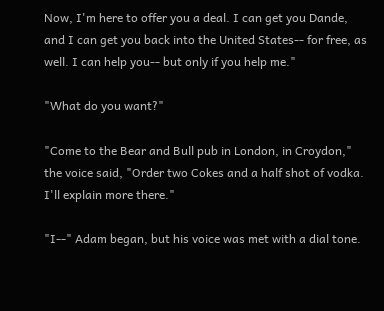Now, I'm here to offer you a deal. I can get you Dande, and I can get you back into the United States-- for free, as well. I can help you-- but only if you help me."

"What do you want?"

"Come to the Bear and Bull pub in London, in Croydon," the voice said, "Order two Cokes and a half shot of vodka. I'll explain more there."

"I--" Adam began, but his voice was met with a dial tone.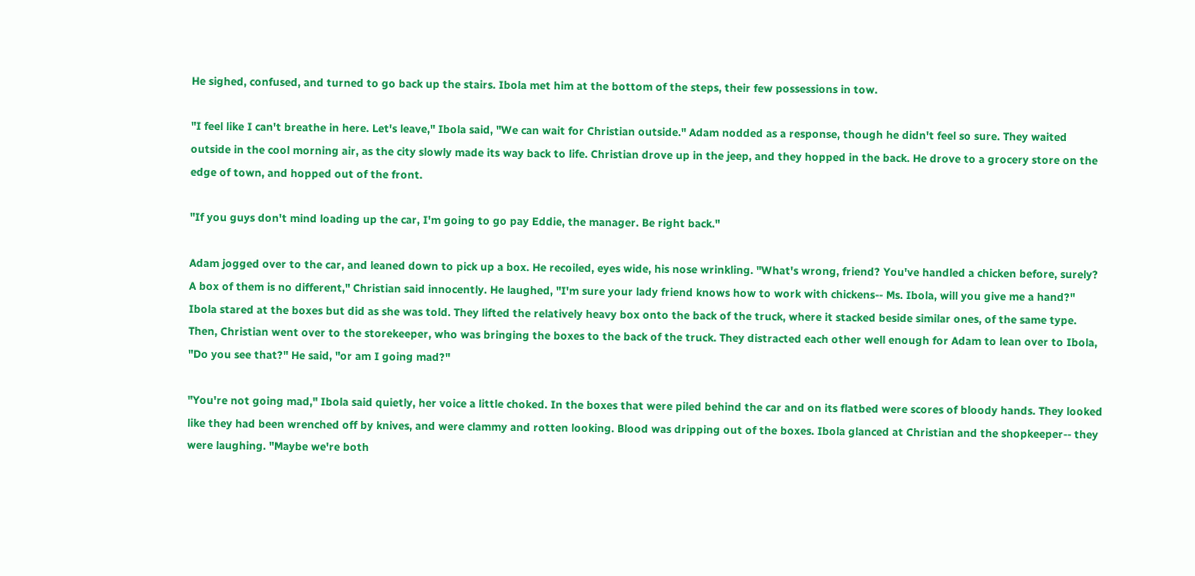He sighed, confused, and turned to go back up the stairs. Ibola met him at the bottom of the steps, their few possessions in tow.

"I feel like I can't breathe in here. Let's leave," Ibola said, "We can wait for Christian outside." Adam nodded as a response, though he didn't feel so sure. They waited outside in the cool morning air, as the city slowly made its way back to life. Christian drove up in the jeep, and they hopped in the back. He drove to a grocery store on the edge of town, and hopped out of the front.

"If you guys don't mind loading up the car, I'm going to go pay Eddie, the manager. Be right back."

Adam jogged over to the car, and leaned down to pick up a box. He recoiled, eyes wide, his nose wrinkling. "What's wrong, friend? You've handled a chicken before, surely? A box of them is no different," Christian said innocently. He laughed, "I'm sure your lady friend knows how to work with chickens-- Ms. Ibola, will you give me a hand?" Ibola stared at the boxes but did as she was told. They lifted the relatively heavy box onto the back of the truck, where it stacked beside similar ones, of the same type. Then, Christian went over to the storekeeper, who was bringing the boxes to the back of the truck. They distracted each other well enough for Adam to lean over to Ibola, "Do you see that?" He said, "or am I going mad?"

"You're not going mad," Ibola said quietly, her voice a little choked. In the boxes that were piled behind the car and on its flatbed were scores of bloody hands. They looked like they had been wrenched off by knives, and were clammy and rotten looking. Blood was dripping out of the boxes. Ibola glanced at Christian and the shopkeeper-- they were laughing. "Maybe we're both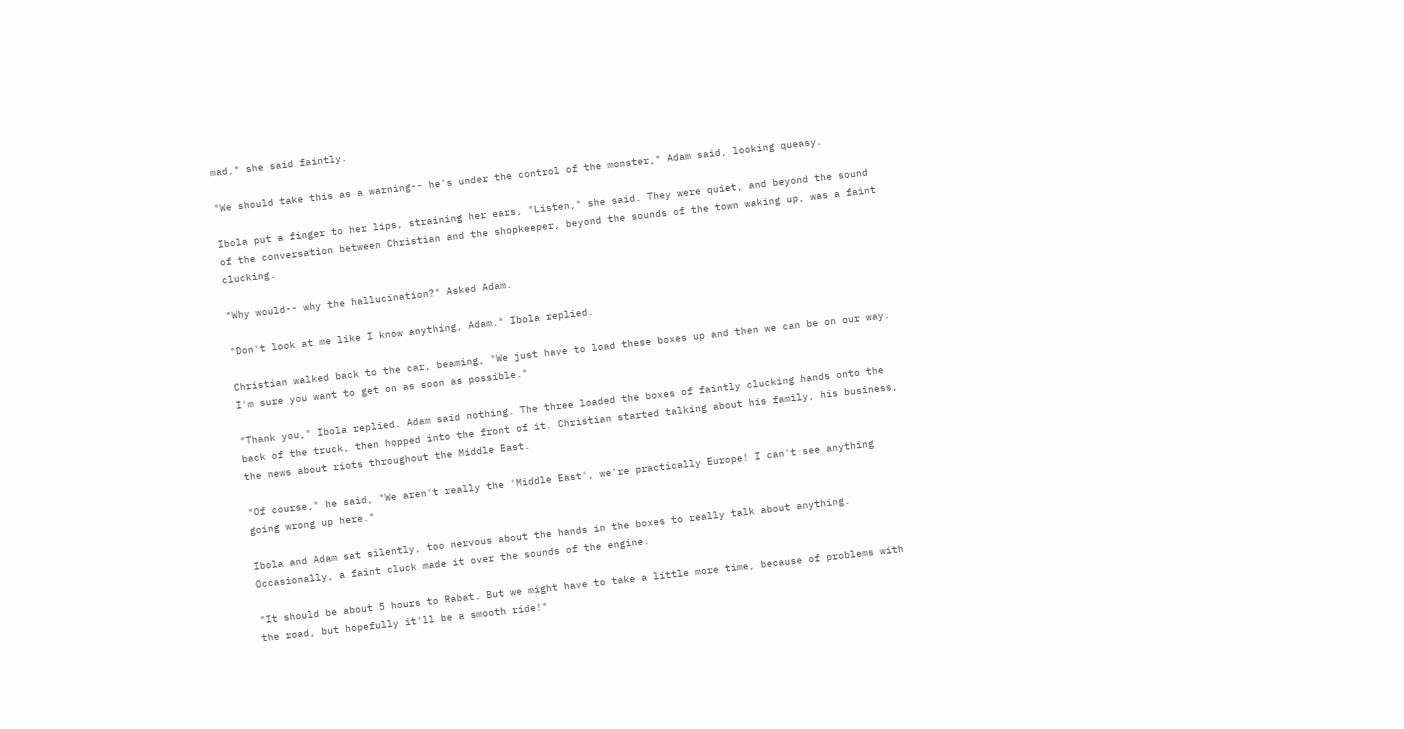mad," she said faintly.

"We should take this as a warning-- he's under the control of the monster," Adam said, looking queasy.

Ibola put a finger to her lips, straining her ears, "Listen," she said. They were quiet, and beyond the sound of the conversation between Christian and the shopkeeper, beyond the sounds of the town waking up, was a faint clucking.

"Why would-- why the hallucination?" Asked Adam.

"Don't look at me like I know anything, Adam." Ibola replied.

Christian walked back to the car, beaming, "We just have to load these boxes up and then we can be on our way. I'm sure you want to get on as soon as possible."

"Thank you," Ibola replied. Adam said nothing. The three loaded the boxes of faintly clucking hands onto the back of the truck, then hopped into the front of it. Christian started talking about his family, his business, the news about riots throughout the Middle East.

"Of course," he said, "We aren't really the 'Middle East', we're practically Europe! I can't see anything going wrong up here."

Ibola and Adam sat silently, too nervous about the hands in the boxes to really talk about anything. Occasionally, a faint cluck made it over the sounds of the engine.

"It should be about 5 hours to Rabat. But we might have to take a little more time, because of problems with the road, but hopefully it'll be a smooth ride!"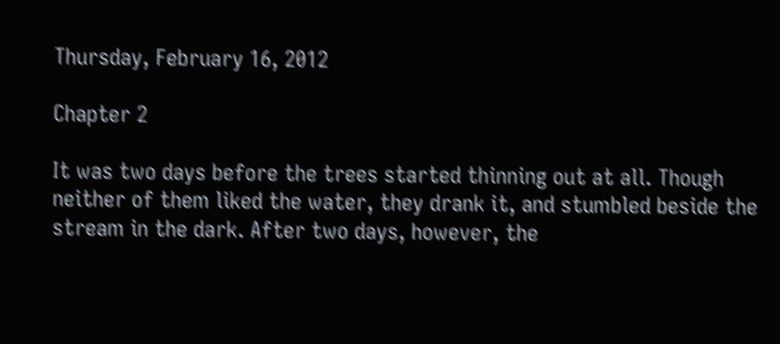Thursday, February 16, 2012

Chapter 2

It was two days before the trees started thinning out at all. Though neither of them liked the water, they drank it, and stumbled beside the stream in the dark. After two days, however, the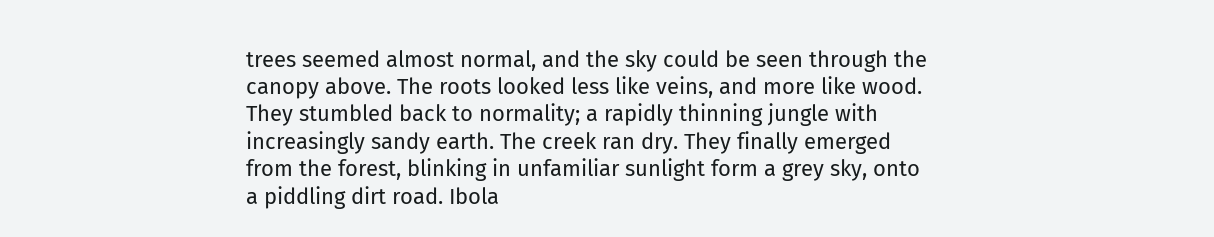trees seemed almost normal, and the sky could be seen through the canopy above. The roots looked less like veins, and more like wood. They stumbled back to normality; a rapidly thinning jungle with increasingly sandy earth. The creek ran dry. They finally emerged from the forest, blinking in unfamiliar sunlight form a grey sky, onto a piddling dirt road. Ibola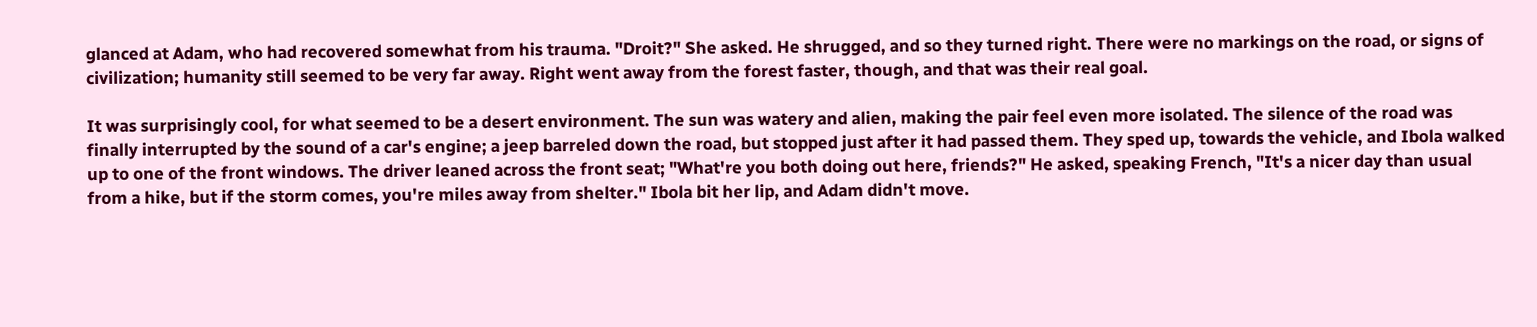glanced at Adam, who had recovered somewhat from his trauma. "Droit?" She asked. He shrugged, and so they turned right. There were no markings on the road, or signs of civilization; humanity still seemed to be very far away. Right went away from the forest faster, though, and that was their real goal.

It was surprisingly cool, for what seemed to be a desert environment. The sun was watery and alien, making the pair feel even more isolated. The silence of the road was finally interrupted by the sound of a car's engine; a jeep barreled down the road, but stopped just after it had passed them. They sped up, towards the vehicle, and Ibola walked up to one of the front windows. The driver leaned across the front seat; "What're you both doing out here, friends?" He asked, speaking French, "It's a nicer day than usual from a hike, but if the storm comes, you're miles away from shelter." Ibola bit her lip, and Adam didn't move.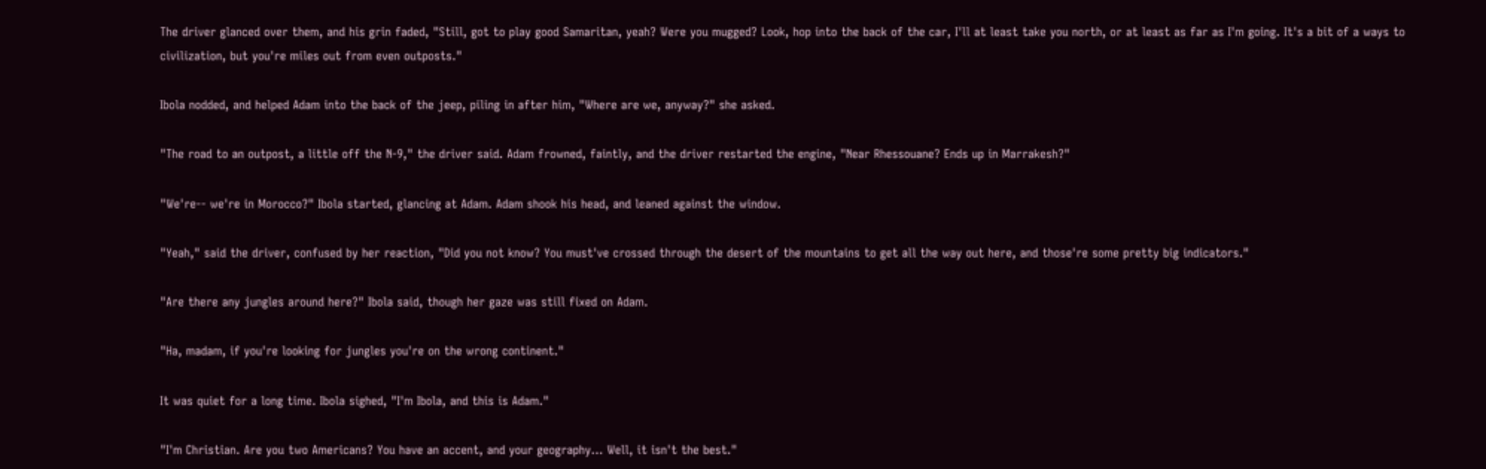The driver glanced over them, and his grin faded, "Still, got to play good Samaritan, yeah? Were you mugged? Look, hop into the back of the car, I'll at least take you north, or at least as far as I'm going. It's a bit of a ways to civilization, but you're miles out from even outposts."

Ibola nodded, and helped Adam into the back of the jeep, piling in after him, "Where are we, anyway?" she asked.

"The road to an outpost, a little off the N-9," the driver said. Adam frowned, faintly, and the driver restarted the engine, "Near Rhessouane? Ends up in Marrakesh?"

"We're-- we're in Morocco?" Ibola started, glancing at Adam. Adam shook his head, and leaned against the window.

"Yeah," said the driver, confused by her reaction, "Did you not know? You must've crossed through the desert of the mountains to get all the way out here, and those're some pretty big indicators."

"Are there any jungles around here?" Ibola said, though her gaze was still fixed on Adam.

"Ha, madam, if you're looking for jungles you're on the wrong continent."

It was quiet for a long time. Ibola sighed, "I'm Ibola, and this is Adam."

"I'm Christian. Are you two Americans? You have an accent, and your geography... Well, it isn't the best."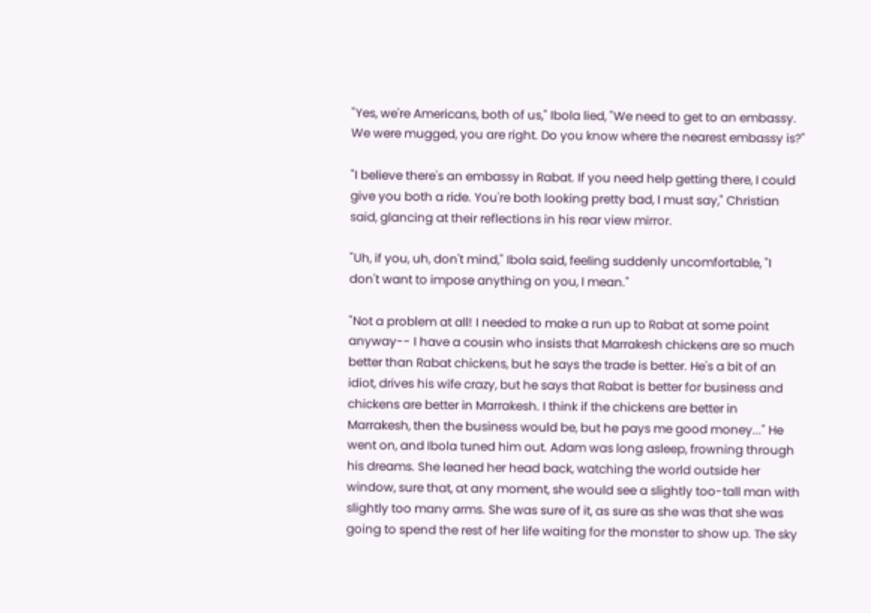"Yes, we're Americans, both of us," Ibola lied, "We need to get to an embassy. We were mugged, you are right. Do you know where the nearest embassy is?"

"I believe there's an embassy in Rabat. If you need help getting there, I could give you both a ride. You're both looking pretty bad, I must say," Christian said, glancing at their reflections in his rear view mirror.

"Uh, if you, uh, don't mind," Ibola said, feeling suddenly uncomfortable, "I don't want to impose anything on you, I mean."

"Not a problem at all! I needed to make a run up to Rabat at some point anyway-- I have a cousin who insists that Marrakesh chickens are so much better than Rabat chickens, but he says the trade is better. He's a bit of an idiot, drives his wife crazy, but he says that Rabat is better for business and chickens are better in Marrakesh. I think if the chickens are better in Marrakesh, then the business would be, but he pays me good money..." He went on, and Ibola tuned him out. Adam was long asleep, frowning through his dreams. She leaned her head back, watching the world outside her window, sure that, at any moment, she would see a slightly too-tall man with slightly too many arms. She was sure of it, as sure as she was that she was going to spend the rest of her life waiting for the monster to show up. The sky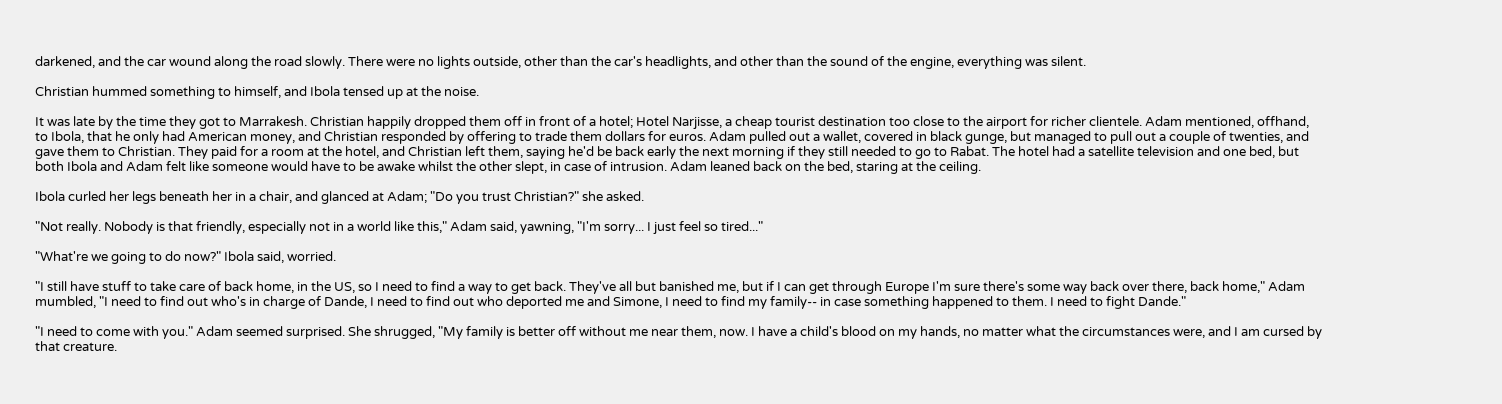darkened, and the car wound along the road slowly. There were no lights outside, other than the car's headlights, and other than the sound of the engine, everything was silent.

Christian hummed something to himself, and Ibola tensed up at the noise.

It was late by the time they got to Marrakesh. Christian happily dropped them off in front of a hotel; Hotel Narjisse, a cheap tourist destination too close to the airport for richer clientele. Adam mentioned, offhand, to Ibola, that he only had American money, and Christian responded by offering to trade them dollars for euros. Adam pulled out a wallet, covered in black gunge, but managed to pull out a couple of twenties, and gave them to Christian. They paid for a room at the hotel, and Christian left them, saying he'd be back early the next morning if they still needed to go to Rabat. The hotel had a satellite television and one bed, but both Ibola and Adam felt like someone would have to be awake whilst the other slept, in case of intrusion. Adam leaned back on the bed, staring at the ceiling.

Ibola curled her legs beneath her in a chair, and glanced at Adam; "Do you trust Christian?" she asked.

"Not really. Nobody is that friendly, especially not in a world like this," Adam said, yawning, "I'm sorry... I just feel so tired..."

"What're we going to do now?" Ibola said, worried.

"I still have stuff to take care of back home, in the US, so I need to find a way to get back. They've all but banished me, but if I can get through Europe I'm sure there's some way back over there, back home," Adam mumbled, "I need to find out who's in charge of Dande, I need to find out who deported me and Simone, I need to find my family-- in case something happened to them. I need to fight Dande."

"I need to come with you." Adam seemed surprised. She shrugged, "My family is better off without me near them, now. I have a child's blood on my hands, no matter what the circumstances were, and I am cursed by that creature.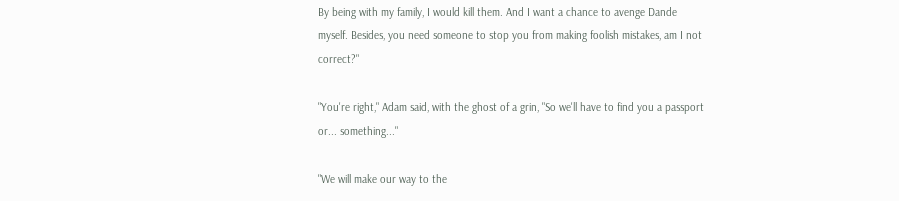By being with my family, I would kill them. And I want a chance to avenge Dande myself. Besides, you need someone to stop you from making foolish mistakes, am I not correct?"

"You're right," Adam said, with the ghost of a grin, "So we'll have to find you a passport or... something..."

"We will make our way to the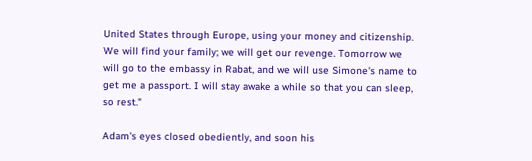United States through Europe, using your money and citizenship. We will find your family; we will get our revenge. Tomorrow we will go to the embassy in Rabat, and we will use Simone's name to get me a passport. I will stay awake a while so that you can sleep, so rest."

Adam's eyes closed obediently, and soon his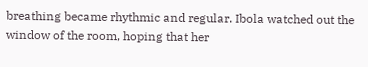breathing became rhythmic and regular. Ibola watched out the window of the room, hoping that her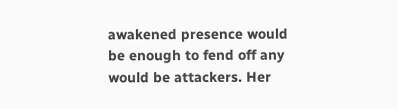awakened presence would be enough to fend off any would be attackers. Her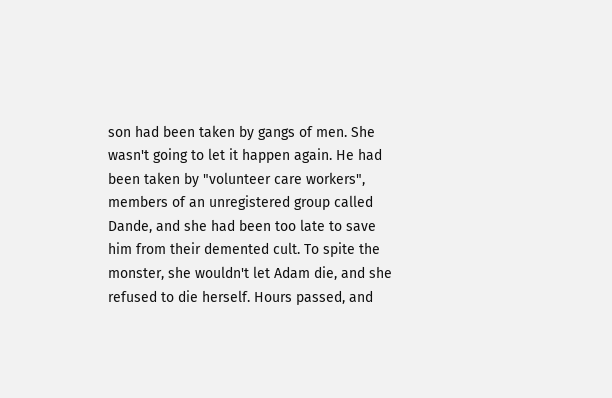son had been taken by gangs of men. She wasn't going to let it happen again. He had been taken by "volunteer care workers", members of an unregistered group called Dande, and she had been too late to save him from their demented cult. To spite the monster, she wouldn't let Adam die, and she refused to die herself. Hours passed, and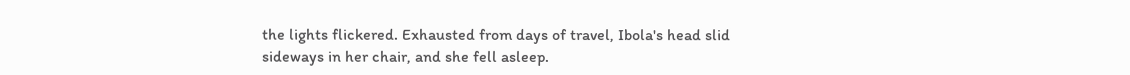the lights flickered. Exhausted from days of travel, Ibola's head slid sideways in her chair, and she fell asleep.